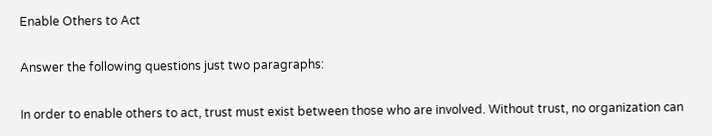Enable Others to Act

Answer the following questions just two paragraphs:

In order to enable others to act, trust must exist between those who are involved. Without trust, no organization can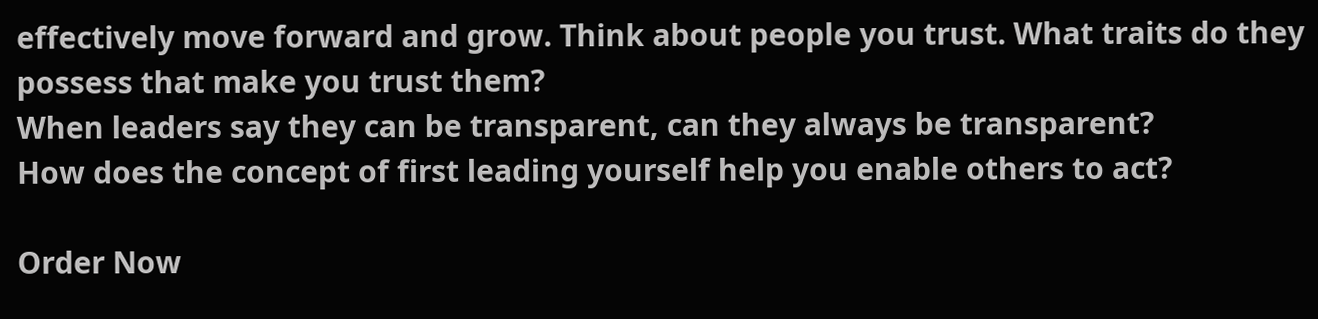effectively move forward and grow. Think about people you trust. What traits do they possess that make you trust them?
When leaders say they can be transparent, can they always be transparent?
How does the concept of first leading yourself help you enable others to act?

Order Now